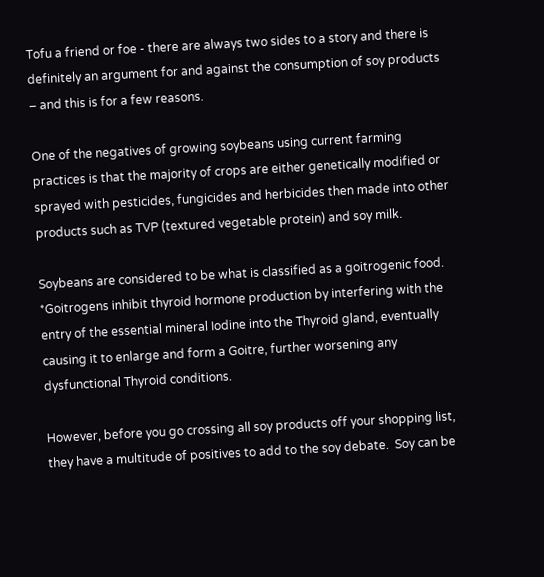Tofu a friend or foe - there are always two sides to a story and there is definitely an argument for and against the consumption of soy products – and this is for a few reasons.

One of the negatives of growing soybeans using current farming practices is that the majority of crops are either genetically modified or sprayed with pesticides, fungicides and herbicides then made into other products such as TVP (textured vegetable protein) and soy milk.

Soybeans are considered to be what is classified as a goitrogenic food.  *Goitrogens inhibit thyroid hormone production by interfering with the entry of the essential mineral Iodine into the Thyroid gland, eventually causing it to enlarge and form a Goitre, further worsening any dysfunctional Thyroid conditions.

However, before you go crossing all soy products off your shopping list, they have a multitude of positives to add to the soy debate.  Soy can be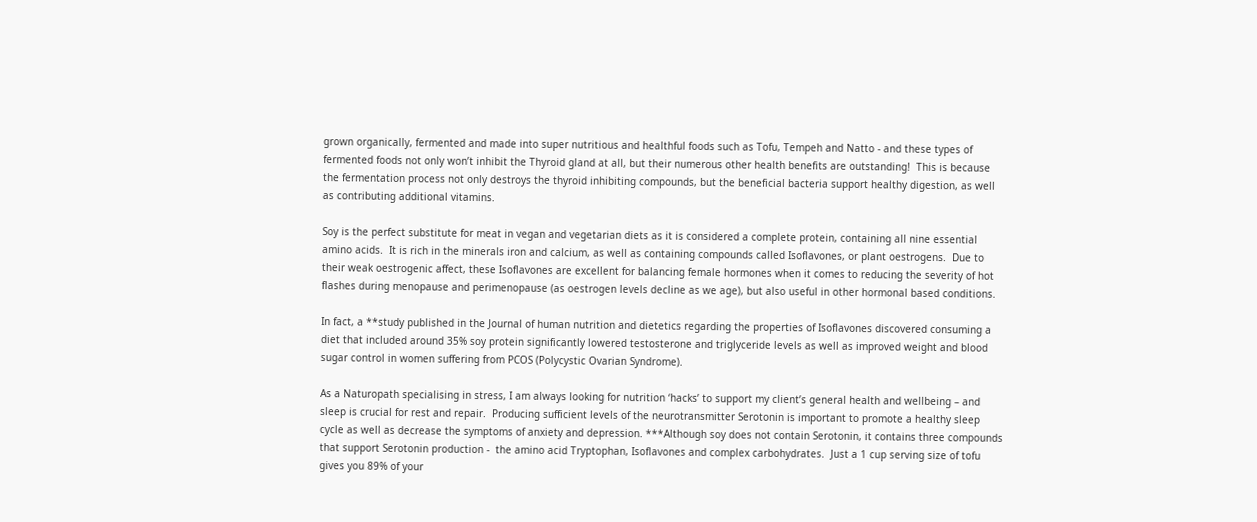grown organically, fermented and made into super nutritious and healthful foods such as Tofu, Tempeh and Natto - and these types of fermented foods not only won’t inhibit the Thyroid gland at all, but their numerous other health benefits are outstanding!  This is because the fermentation process not only destroys the thyroid inhibiting compounds, but the beneficial bacteria support healthy digestion, as well as contributing additional vitamins.

Soy is the perfect substitute for meat in vegan and vegetarian diets as it is considered a complete protein, containing all nine essential amino acids.  It is rich in the minerals iron and calcium, as well as containing compounds called Isoflavones, or plant oestrogens.  Due to their weak oestrogenic affect, these Isoflavones are excellent for balancing female hormones when it comes to reducing the severity of hot flashes during menopause and perimenopause (as oestrogen levels decline as we age), but also useful in other hormonal based conditions.

In fact, a **study published in the Journal of human nutrition and dietetics regarding the properties of Isoflavones discovered consuming a diet that included around 35% soy protein significantly lowered testosterone and triglyceride levels as well as improved weight and blood sugar control in women suffering from PCOS (Polycystic Ovarian Syndrome).

As a Naturopath specialising in stress, I am always looking for nutrition ‘hacks’ to support my client’s general health and wellbeing – and sleep is crucial for rest and repair.  Producing sufficient levels of the neurotransmitter Serotonin is important to promote a healthy sleep cycle as well as decrease the symptoms of anxiety and depression. ***Although soy does not contain Serotonin, it contains three compounds that support Serotonin production -  the amino acid Tryptophan, Isoflavones and complex carbohydrates.  Just a 1 cup serving size of tofu gives you 89% of your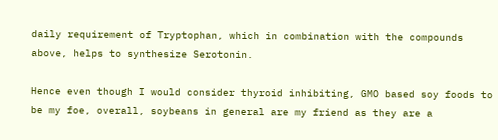daily requirement of Tryptophan, which in combination with the compounds above, helps to synthesize Serotonin.

Hence even though I would consider thyroid inhibiting, GMO based soy foods to be my foe, overall, soybeans in general are my friend as they are a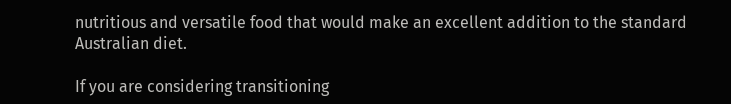nutritious and versatile food that would make an excellent addition to the standard Australian diet.

If you are considering transitioning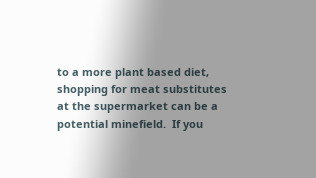to a more plant based diet, shopping for meat substitutes at the supermarket can be a potential minefield.  If you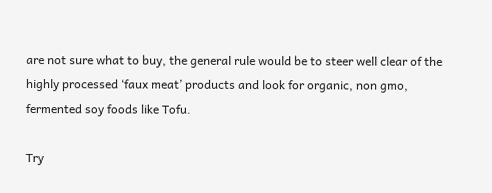are not sure what to buy, the general rule would be to steer well clear of the highly processed ‘faux meat’ products and look for organic, non gmo, fermented soy foods like Tofu.

Try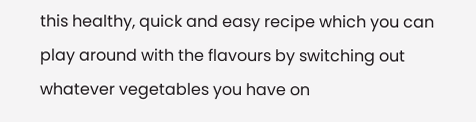this healthy, quick and easy recipe which you can play around with the flavours by switching out whatever vegetables you have on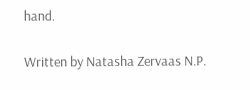hand.

Written by Natasha Zervaas N.P.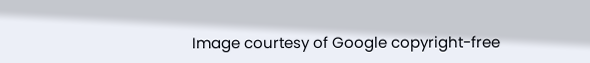Image courtesy of Google copyright-free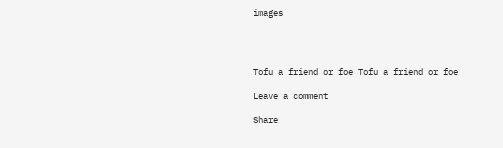images




Tofu a friend or foe Tofu a friend or foe

Leave a comment

Share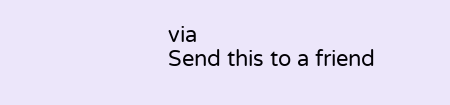via
Send this to a friend